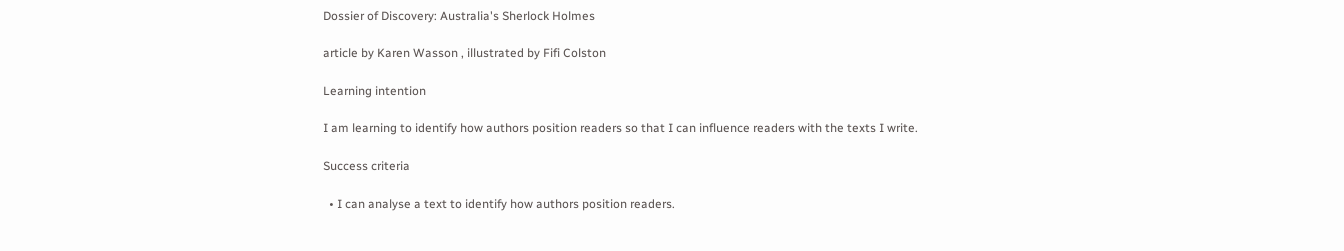Dossier of Discovery: Australia's Sherlock Holmes

article by Karen Wasson , illustrated by Fifi Colston

Learning intention

I am learning to identify how authors position readers so that I can influence readers with the texts I write.

Success criteria

  • I can analyse a text to identify how authors position readers.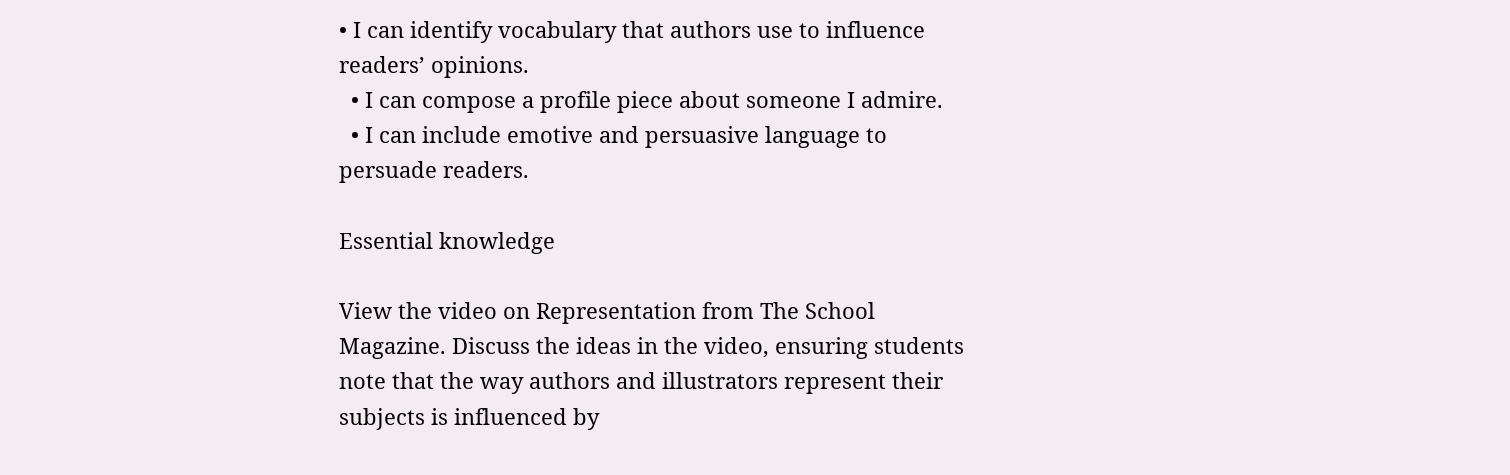• I can identify vocabulary that authors use to influence readers’ opinions.
  • I can compose a profile piece about someone I admire.
  • I can include emotive and persuasive language to persuade readers.

Essential knowledge

View the video on Representation from The School Magazine. Discuss the ideas in the video, ensuring students note that the way authors and illustrators represent their subjects is influenced by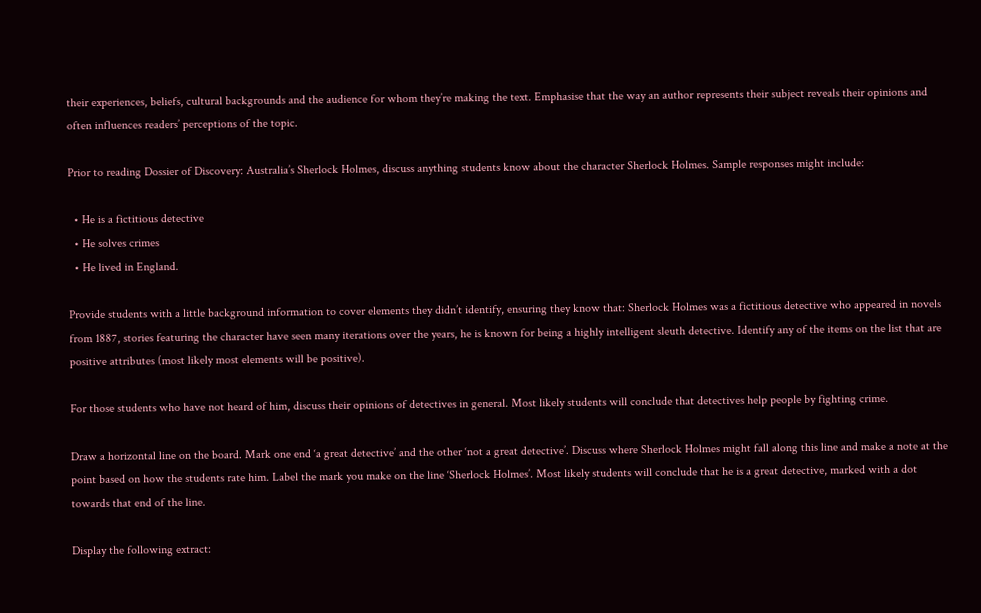their experiences, beliefs, cultural backgrounds and the audience for whom they’re making the text. Emphasise that the way an author represents their subject reveals their opinions and often influences readers’ perceptions of the topic.

Prior to reading Dossier of Discovery: Australia’s Sherlock Holmes, discuss anything students know about the character Sherlock Holmes. Sample responses might include:

  • He is a fictitious detective
  • He solves crimes
  • He lived in England.

Provide students with a little background information to cover elements they didn’t identify, ensuring they know that: Sherlock Holmes was a fictitious detective who appeared in novels from 1887, stories featuring the character have seen many iterations over the years, he is known for being a highly intelligent sleuth detective. Identify any of the items on the list that are positive attributes (most likely most elements will be positive).

For those students who have not heard of him, discuss their opinions of detectives in general. Most likely students will conclude that detectives help people by fighting crime.

Draw a horizontal line on the board. Mark one end ‘a great detective’ and the other ‘not a great detective’. Discuss where Sherlock Holmes might fall along this line and make a note at the point based on how the students rate him. Label the mark you make on the line ‘Sherlock Holmes’. Most likely students will conclude that he is a great detective, marked with a dot towards that end of the line.

Display the following extract: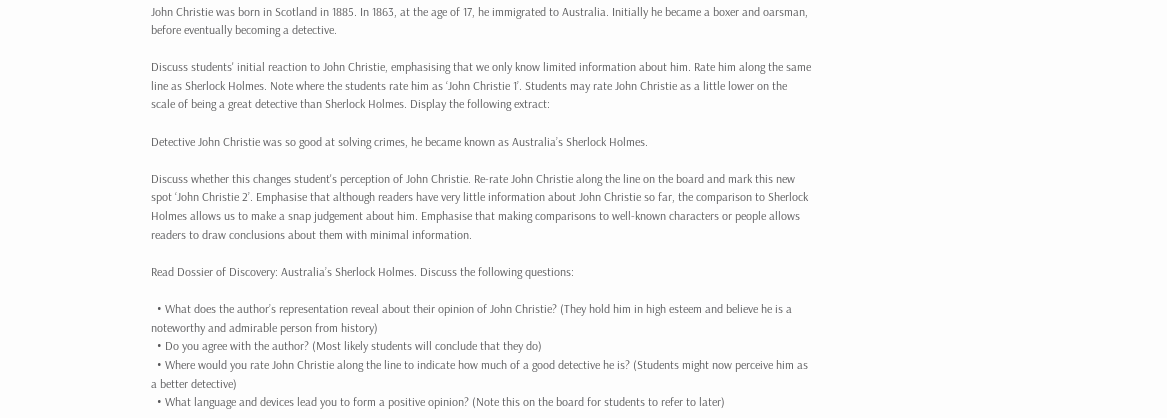John Christie was born in Scotland in 1885. In 1863, at the age of 17, he immigrated to Australia. Initially he became a boxer and oarsman, before eventually becoming a detective.

Discuss students' initial reaction to John Christie, emphasising that we only know limited information about him. Rate him along the same line as Sherlock Holmes. Note where the students rate him as ‘John Christie 1’. Students may rate John Christie as a little lower on the scale of being a great detective than Sherlock Holmes. Display the following extract:

Detective John Christie was so good at solving crimes, he became known as Australia’s Sherlock Holmes.

Discuss whether this changes student's perception of John Christie. Re-rate John Christie along the line on the board and mark this new spot ‘John Christie 2’. Emphasise that although readers have very little information about John Christie so far, the comparison to Sherlock Holmes allows us to make a snap judgement about him. Emphasise that making comparisons to well-known characters or people allows readers to draw conclusions about them with minimal information.

Read Dossier of Discovery: Australia’s Sherlock Holmes. Discuss the following questions:

  • What does the author’s representation reveal about their opinion of John Christie? (They hold him in high esteem and believe he is a noteworthy and admirable person from history)
  • Do you agree with the author? (Most likely students will conclude that they do)
  • Where would you rate John Christie along the line to indicate how much of a good detective he is? (Students might now perceive him as a better detective)
  • What language and devices lead you to form a positive opinion? (Note this on the board for students to refer to later)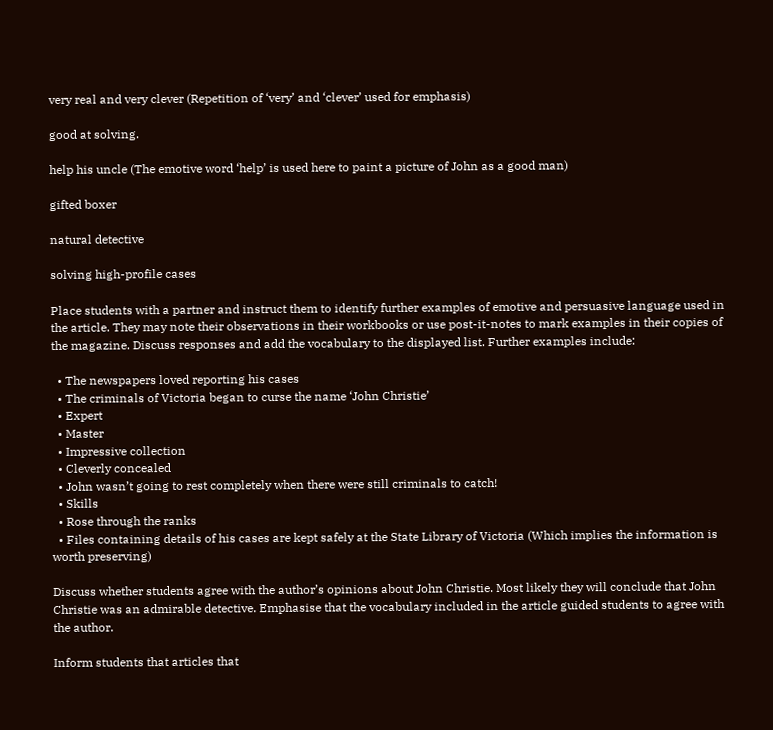very real and very clever (Repetition of ‘very’ and ‘clever’ used for emphasis)

good at solving.

help his uncle (The emotive word ‘help’ is used here to paint a picture of John as a good man)

gifted boxer

natural detective

solving high-profile cases

Place students with a partner and instruct them to identify further examples of emotive and persuasive language used in the article. They may note their observations in their workbooks or use post-it-notes to mark examples in their copies of the magazine. Discuss responses and add the vocabulary to the displayed list. Further examples include:

  • The newspapers loved reporting his cases
  • The criminals of Victoria began to curse the name ‘John Christie’
  • Expert
  • Master
  • Impressive collection
  • Cleverly concealed
  • John wasn’t going to rest completely when there were still criminals to catch!
  • Skills
  • Rose through the ranks
  • Files containing details of his cases are kept safely at the State Library of Victoria (Which implies the information is worth preserving)

Discuss whether students agree with the author’s opinions about John Christie. Most likely they will conclude that John Christie was an admirable detective. Emphasise that the vocabulary included in the article guided students to agree with the author.

Inform students that articles that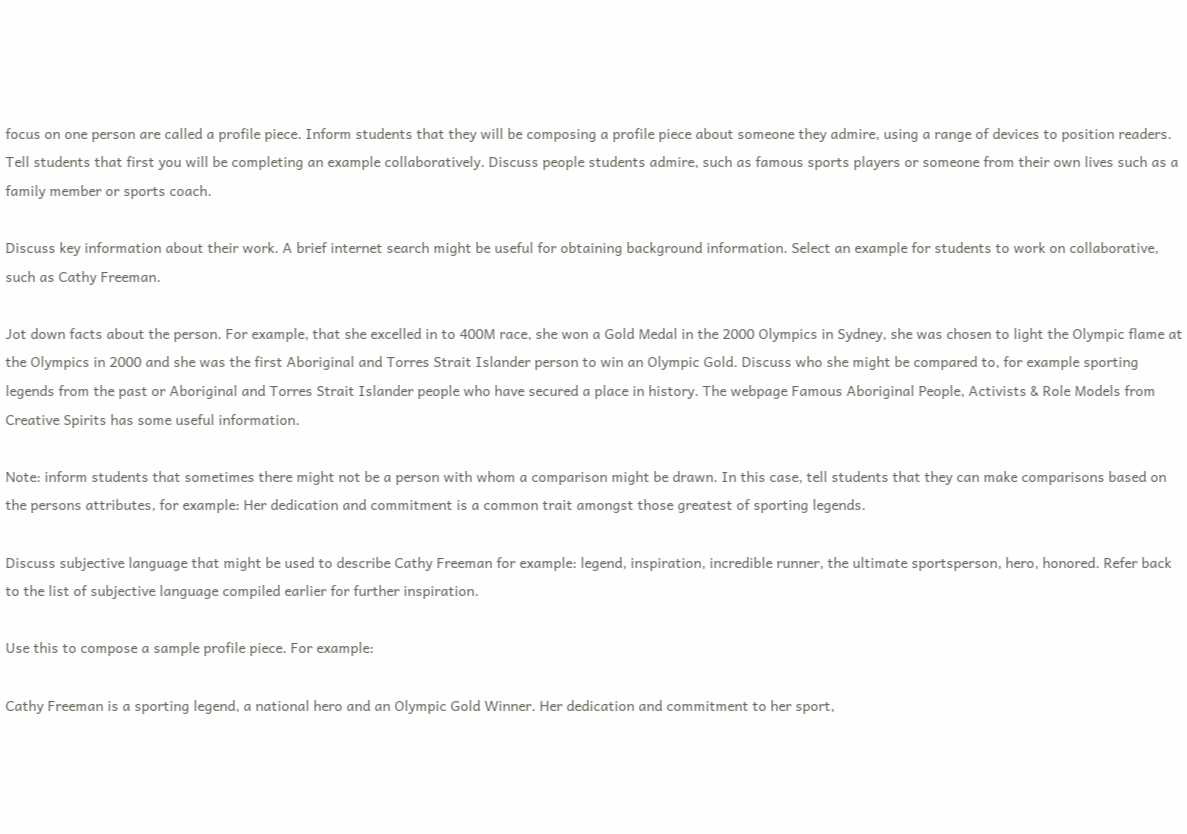focus on one person are called a profile piece. Inform students that they will be composing a profile piece about someone they admire, using a range of devices to position readers. Tell students that first you will be completing an example collaboratively. Discuss people students admire, such as famous sports players or someone from their own lives such as a family member or sports coach.

Discuss key information about their work. A brief internet search might be useful for obtaining background information. Select an example for students to work on collaborative, such as Cathy Freeman.

Jot down facts about the person. For example, that she excelled in to 400M race, she won a Gold Medal in the 2000 Olympics in Sydney, she was chosen to light the Olympic flame at the Olympics in 2000 and she was the first Aboriginal and Torres Strait Islander person to win an Olympic Gold. Discuss who she might be compared to, for example sporting legends from the past or Aboriginal and Torres Strait Islander people who have secured a place in history. The webpage Famous Aboriginal People, Activists & Role Models from Creative Spirits has some useful information.

Note: inform students that sometimes there might not be a person with whom a comparison might be drawn. In this case, tell students that they can make comparisons based on the persons attributes, for example: Her dedication and commitment is a common trait amongst those greatest of sporting legends.

Discuss subjective language that might be used to describe Cathy Freeman for example: legend, inspiration, incredible runner, the ultimate sportsperson, hero, honored. Refer back to the list of subjective language compiled earlier for further inspiration.

Use this to compose a sample profile piece. For example:

Cathy Freeman is a sporting legend, a national hero and an Olympic Gold Winner. Her dedication and commitment to her sport,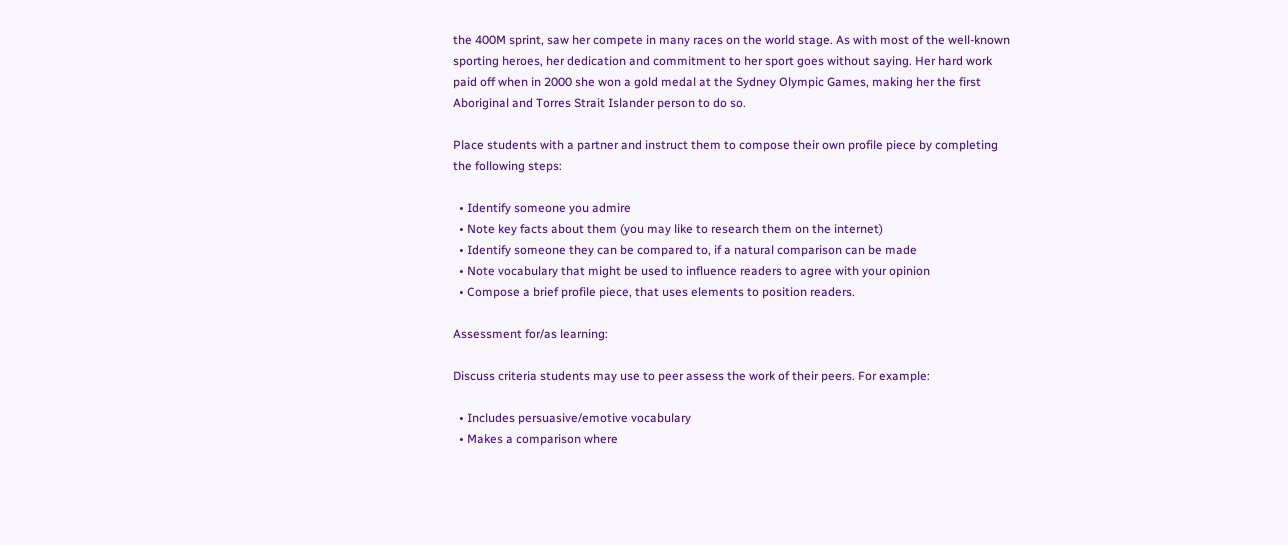the 400M sprint, saw her compete in many races on the world stage. As with most of the well-known sporting heroes, her dedication and commitment to her sport goes without saying. Her hard work paid off when in 2000 she won a gold medal at the Sydney Olympic Games, making her the first Aboriginal and Torres Strait Islander person to do so.

Place students with a partner and instruct them to compose their own profile piece by completing the following steps:

  • Identify someone you admire
  • Note key facts about them (you may like to research them on the internet)
  • Identify someone they can be compared to, if a natural comparison can be made
  • Note vocabulary that might be used to influence readers to agree with your opinion
  • Compose a brief profile piece, that uses elements to position readers.

Assessment for/as learning:

Discuss criteria students may use to peer assess the work of their peers. For example:

  • Includes persuasive/emotive vocabulary
  • Makes a comparison where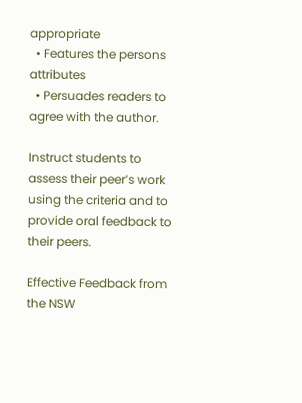appropriate
  • Features the persons attributes
  • Persuades readers to agree with the author.

Instruct students to assess their peer’s work using the criteria and to provide oral feedback to their peers.

Effective Feedback from the NSW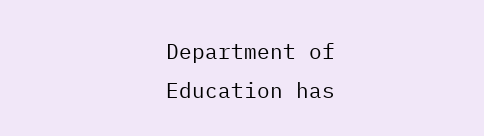Department of Education has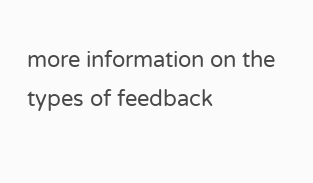more information on the types of feedback